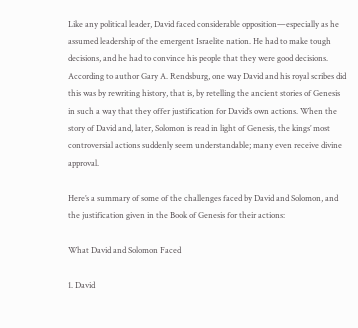Like any political leader, David faced considerable opposition—especially as he assumed leadership of the emergent Israelite nation. He had to make tough decisions, and he had to convince his people that they were good decisions. According to author Gary A. Rendsburg, one way David and his royal scribes did this was by rewriting history, that is, by retelling the ancient stories of Genesis in such a way that they offer justification for David’s own actions. When the story of David and, later, Solomon is read in light of Genesis, the kings’ most controversial actions suddenly seem understandable; many even receive divine approval.

Here’s a summary of some of the challenges faced by David and Solomon, and the justification given in the Book of Genesis for their actions:

What David and Solomon Faced

1. David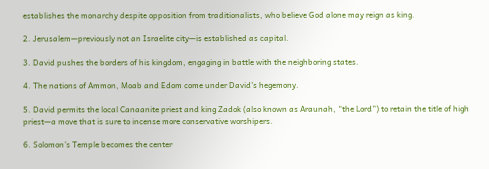establishes the monarchy despite opposition from traditionalists, who believe God alone may reign as king.

2. Jerusalem—previously not an Israelite city—is established as capital.

3. David pushes the borders of his kingdom, engaging in battle with the neighboring states.

4. The nations of Ammon, Moab and Edom come under David’s hegemony.

5. David permits the local Canaanite priest and king Zadok (also known as Araunah, “the Lord”) to retain the title of high priest—a move that is sure to incense more conservative worshipers.

6. Solomon’s Temple becomes the center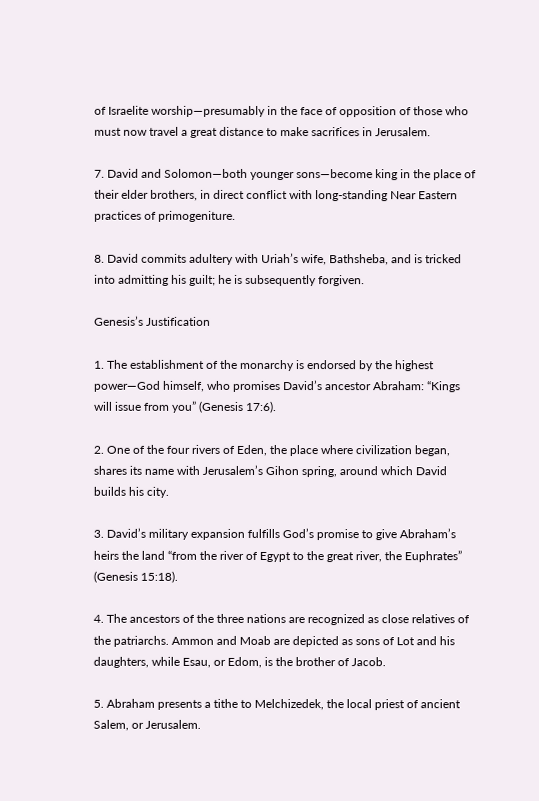of Israelite worship—presumably in the face of opposition of those who must now travel a great distance to make sacrifices in Jerusalem.

7. David and Solomon—both younger sons—become king in the place of their elder brothers, in direct conflict with long-standing Near Eastern practices of primogeniture.

8. David commits adultery with Uriah’s wife, Bathsheba, and is tricked into admitting his guilt; he is subsequently forgiven.

Genesis’s Justification

1. The establishment of the monarchy is endorsed by the highest power—God himself, who promises David’s ancestor Abraham: “Kings will issue from you” (Genesis 17:6).

2. One of the four rivers of Eden, the place where civilization began, shares its name with Jerusalem’s Gihon spring, around which David builds his city.

3. David’s military expansion fulfills God’s promise to give Abraham’s heirs the land “from the river of Egypt to the great river, the Euphrates” (Genesis 15:18).

4. The ancestors of the three nations are recognized as close relatives of the patriarchs. Ammon and Moab are depicted as sons of Lot and his daughters, while Esau, or Edom, is the brother of Jacob.

5. Abraham presents a tithe to Melchizedek, the local priest of ancient Salem, or Jerusalem.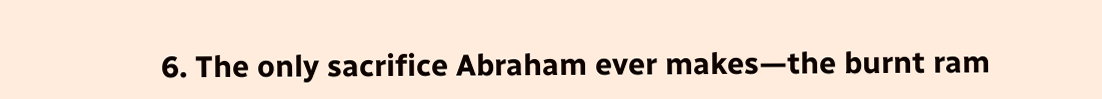6. The only sacrifice Abraham ever makes—the burnt ram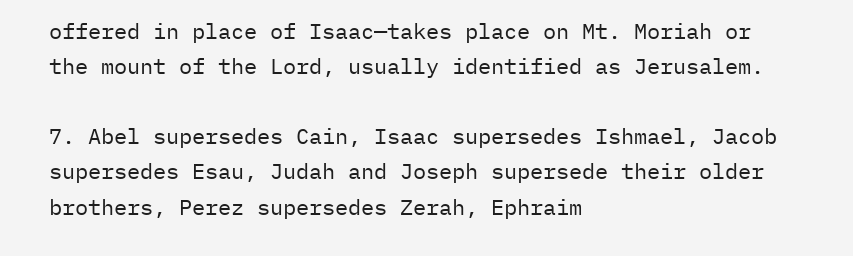offered in place of Isaac—takes place on Mt. Moriah or the mount of the Lord, usually identified as Jerusalem.

7. Abel supersedes Cain, Isaac supersedes Ishmael, Jacob supersedes Esau, Judah and Joseph supersede their older brothers, Perez supersedes Zerah, Ephraim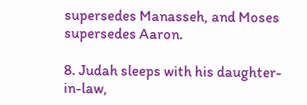supersedes Manasseh, and Moses supersedes Aaron.

8. Judah sleeps with his daughter-in-law,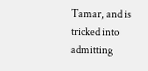Tamar, and is tricked into admitting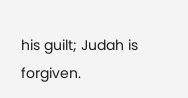his guilt; Judah is forgiven.